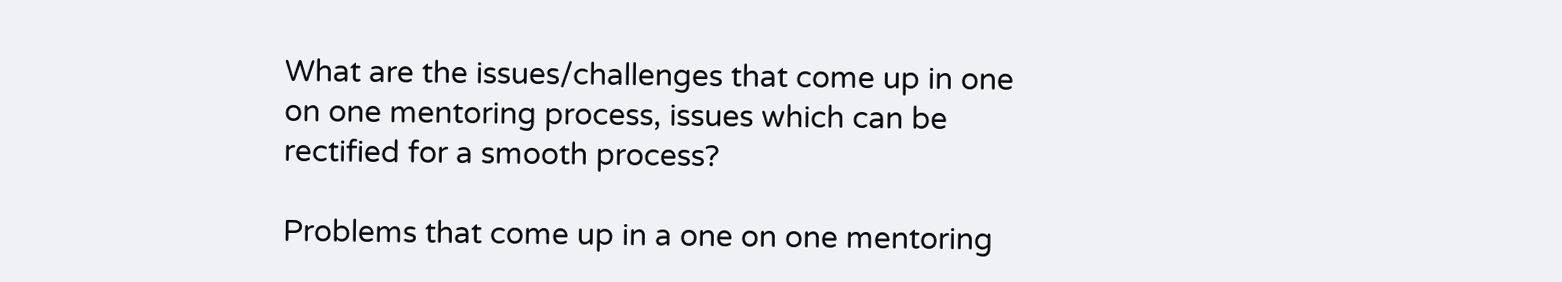What are the issues/challenges that come up in one on one mentoring process, issues which can be rectified for a smooth process?

Problems that come up in a one on one mentoring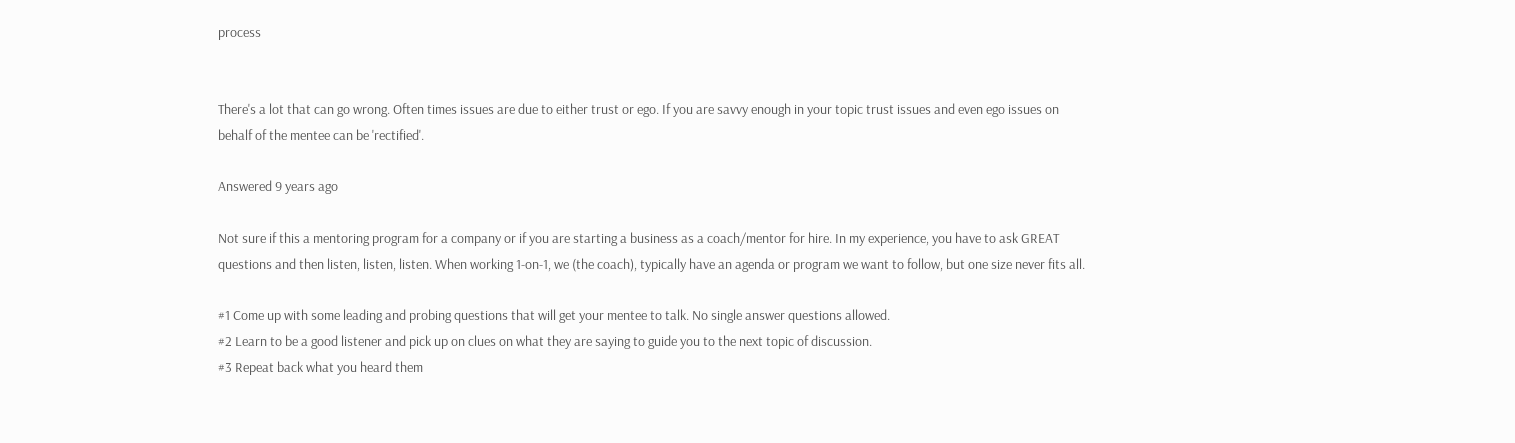process


There's a lot that can go wrong. Often times issues are due to either trust or ego. If you are savvy enough in your topic trust issues and even ego issues on behalf of the mentee can be 'rectified'.

Answered 9 years ago

Not sure if this a mentoring program for a company or if you are starting a business as a coach/mentor for hire. In my experience, you have to ask GREAT questions and then listen, listen, listen. When working 1-on-1, we (the coach), typically have an agenda or program we want to follow, but one size never fits all.

#1 Come up with some leading and probing questions that will get your mentee to talk. No single answer questions allowed.
#2 Learn to be a good listener and pick up on clues on what they are saying to guide you to the next topic of discussion.
#3 Repeat back what you heard them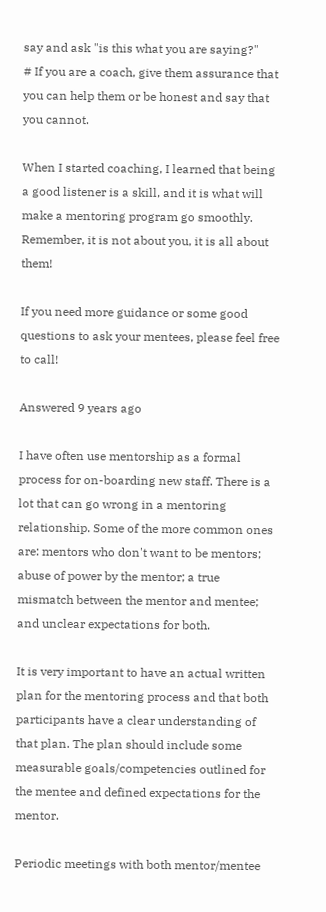say and ask "is this what you are saying?"
# If you are a coach, give them assurance that you can help them or be honest and say that you cannot.

When I started coaching, I learned that being a good listener is a skill, and it is what will make a mentoring program go smoothly. Remember, it is not about you, it is all about them!

If you need more guidance or some good questions to ask your mentees, please feel free to call!

Answered 9 years ago

I have often use mentorship as a formal process for on-boarding new staff. There is a lot that can go wrong in a mentoring relationship. Some of the more common ones are: mentors who don't want to be mentors; abuse of power by the mentor; a true mismatch between the mentor and mentee; and unclear expectations for both.

It is very important to have an actual written plan for the mentoring process and that both participants have a clear understanding of that plan. The plan should include some measurable goals/competencies outlined for the mentee and defined expectations for the mentor.

Periodic meetings with both mentor/mentee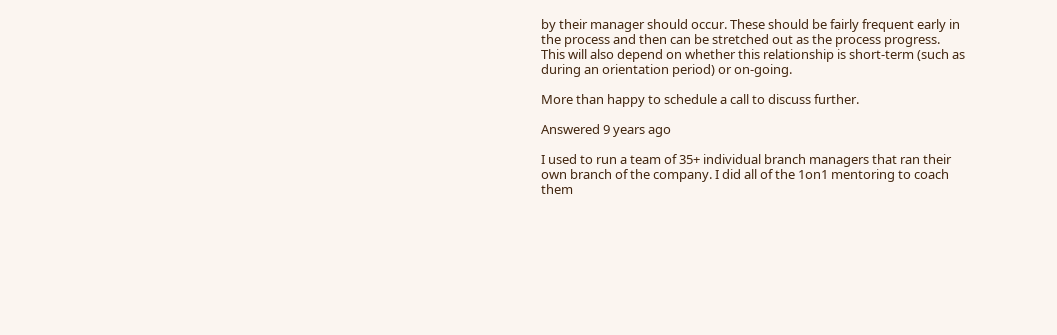by their manager should occur. These should be fairly frequent early in the process and then can be stretched out as the process progress. This will also depend on whether this relationship is short-term (such as during an orientation period) or on-going.

More than happy to schedule a call to discuss further.

Answered 9 years ago

I used to run a team of 35+ individual branch managers that ran their own branch of the company. I did all of the 1on1 mentoring to coach them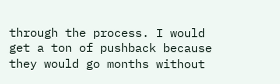through the process. I would get a ton of pushback because they would go months without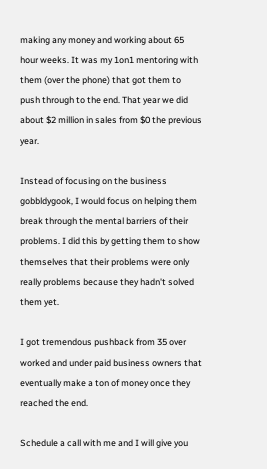making any money and working about 65 hour weeks. It was my 1on1 mentoring with them (over the phone) that got them to push through to the end. That year we did about $2 million in sales from $0 the previous year.

Instead of focusing on the business gobbldygook, I would focus on helping them break through the mental barriers of their problems. I did this by getting them to show themselves that their problems were only really problems because they hadn't solved them yet.

I got tremendous pushback from 35 over worked and under paid business owners that eventually make a ton of money once they reached the end.

Schedule a call with me and I will give you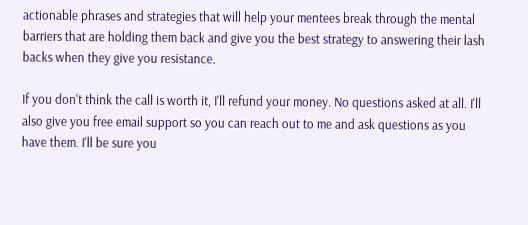actionable phrases and strategies that will help your mentees break through the mental barriers that are holding them back and give you the best strategy to answering their lash backs when they give you resistance.

If you don't think the call is worth it, I'll refund your money. No questions asked at all. I'll also give you free email support so you can reach out to me and ask questions as you have them. I'll be sure you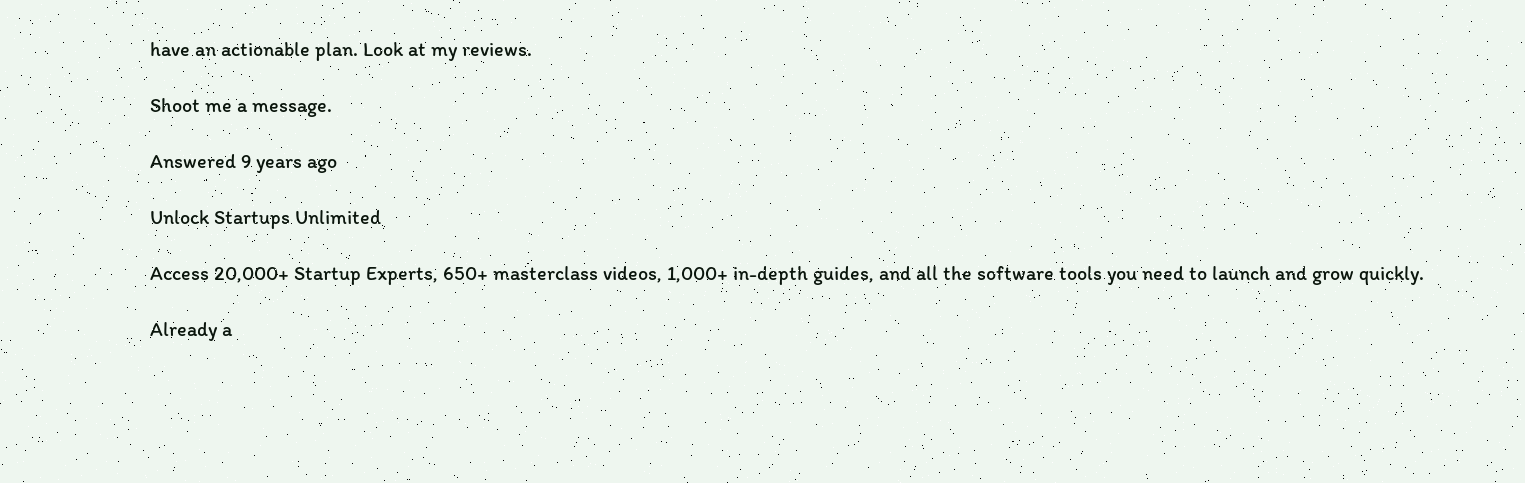have an actionable plan. Look at my reviews.

Shoot me a message.

Answered 9 years ago

Unlock Startups Unlimited

Access 20,000+ Startup Experts, 650+ masterclass videos, 1,000+ in-depth guides, and all the software tools you need to launch and grow quickly.

Already a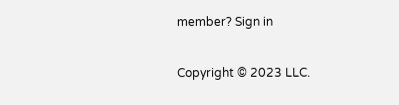member? Sign in

Copyright © 2023 LLC.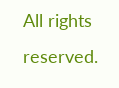All rights reserved.